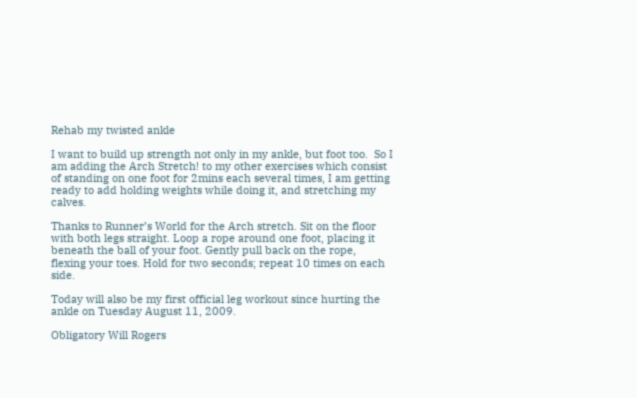Rehab my twisted ankle

I want to build up strength not only in my ankle, but foot too.  So I am adding the Arch Stretch! to my other exercises which consist of standing on one foot for 2mins each several times, I am getting ready to add holding weights while doing it, and stretching my calves.

Thanks to Runner’s World for the Arch stretch. Sit on the floor with both legs straight. Loop a rope around one foot, placing it beneath the ball of your foot. Gently pull back on the rope, flexing your toes. Hold for two seconds; repeat 10 times on each side.

Today will also be my first official leg workout since hurting the ankle on Tuesday August 11, 2009.

Obligatory Will Rogers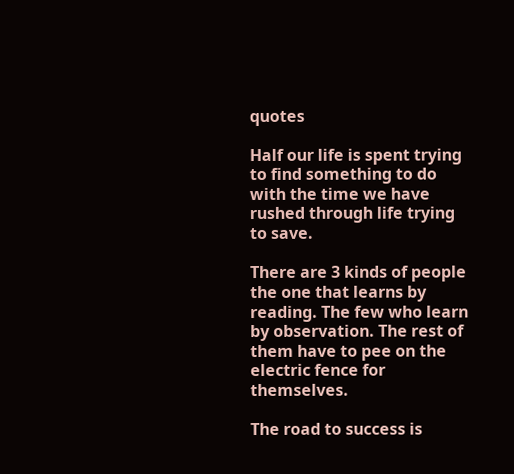quotes

Half our life is spent trying to find something to do with the time we have rushed through life trying to save.

There are 3 kinds of people the one that learns by reading. The few who learn by observation. The rest of them have to pee on the electric fence for themselves.

The road to success is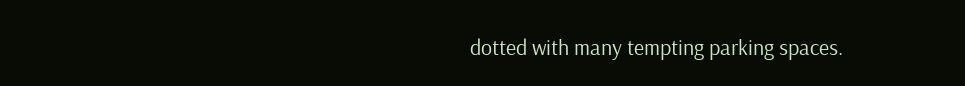dotted with many tempting parking spaces.